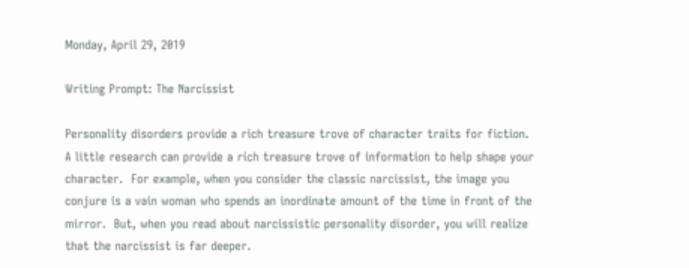Monday, April 29, 2019

Writing Prompt: The Narcissist

Personality disorders provide a rich treasure trove of character traits for fiction.  A little research can provide a rich treasure trove of information to help shape your character.  For example, when you consider the classic narcissist, the image you conjure is a vain woman who spends an inordinate amount of the time in front of the mirror.  But, when you read about narcissistic personality disorder, you will realize that the narcissist is far deeper.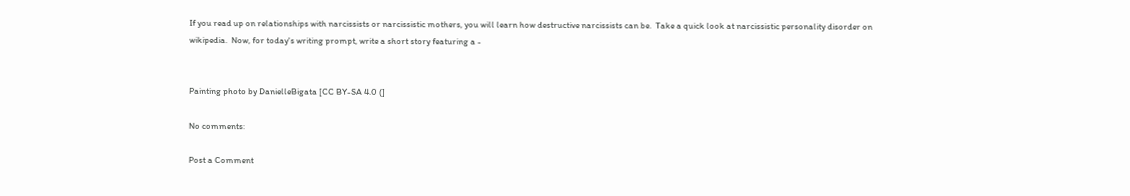If you read up on relationships with narcissists or narcissistic mothers, you will learn how destructive narcissists can be.  Take a quick look at narcissistic personality disorder on wikipedia.  Now, for today's writing prompt, write a short story featuring a -


Painting photo by DanielleBigata [CC BY-SA 4.0 (]

No comments:

Post a Comment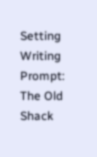Setting Writing Prompt: The Old Shack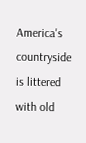America's countryside is littered with old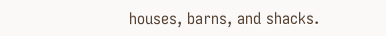houses, barns, and shacks.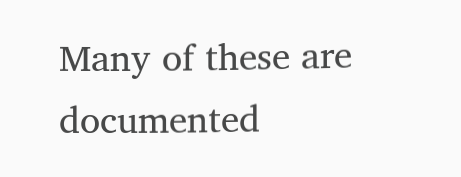Many of these are documented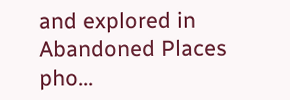and explored in Abandoned Places pho...